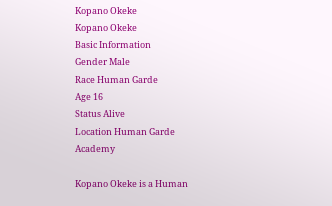Kopano Okeke
Kopano Okeke
Basic Information
Gender Male
Race Human Garde
Age 16
Status Alive
Location Human Garde Academy

Kopano Okeke is a Human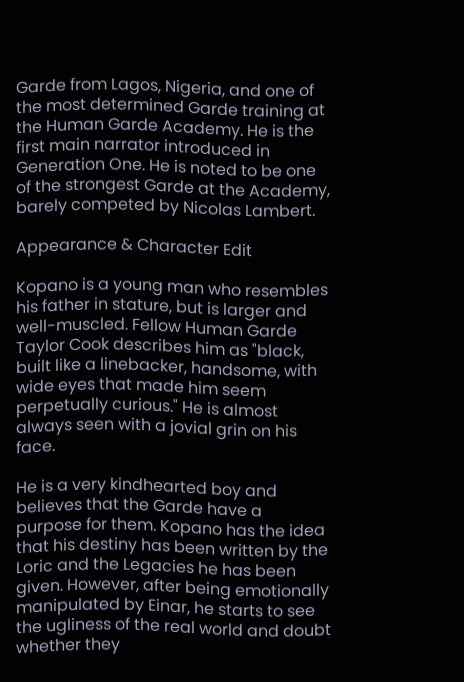Garde from Lagos, Nigeria, and one of the most determined Garde training at the Human Garde Academy. He is the first main narrator introduced in Generation One. He is noted to be one of the strongest Garde at the Academy, barely competed by Nicolas Lambert.

Appearance & Character Edit

Kopano is a young man who resembles his father in stature, but is larger and well-muscled. Fellow Human Garde Taylor Cook describes him as "black, built like a linebacker, handsome, with wide eyes that made him seem perpetually curious." He is almost always seen with a jovial grin on his face.

He is a very kindhearted boy and believes that the Garde have a purpose for them. Kopano has the idea that his destiny has been written by the Loric and the Legacies he has been given. However, after being emotionally manipulated by Einar, he starts to see the ugliness of the real world and doubt whether they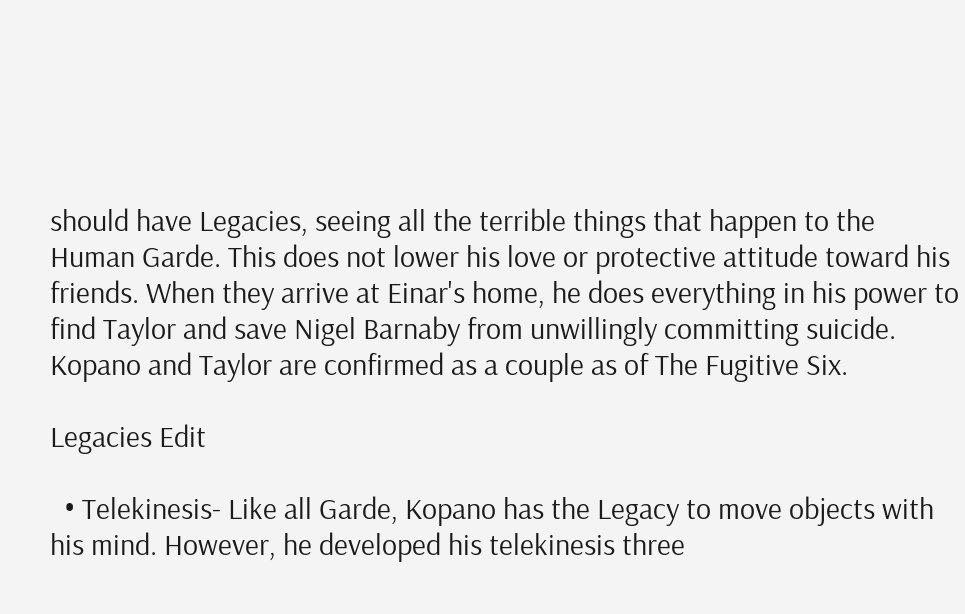should have Legacies, seeing all the terrible things that happen to the Human Garde. This does not lower his love or protective attitude toward his friends. When they arrive at Einar's home, he does everything in his power to find Taylor and save Nigel Barnaby from unwillingly committing suicide. Kopano and Taylor are confirmed as a couple as of The Fugitive Six.

Legacies Edit

  • Telekinesis- Like all Garde, Kopano has the Legacy to move objects with his mind. However, he developed his telekinesis three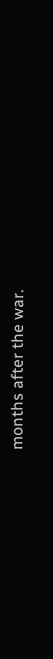months after the war.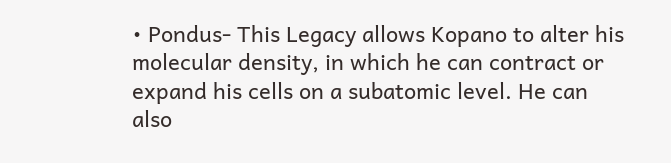• Pondus- This Legacy allows Kopano to alter his molecular density, in which he can contract or expand his cells on a subatomic level. He can also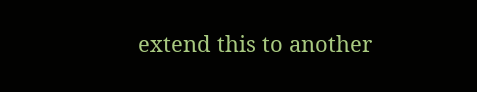extend this to another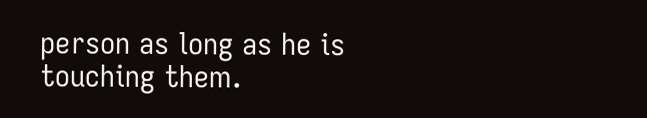person as long as he is touching them.